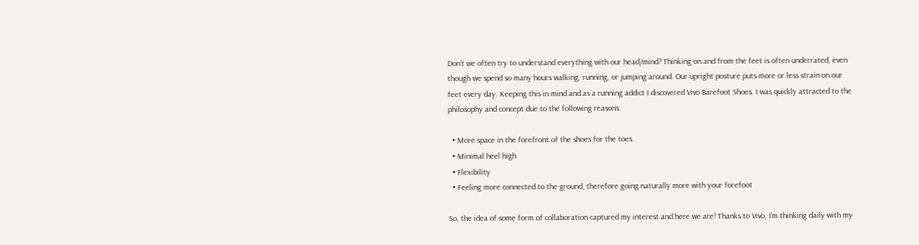Don’t we often try to understand everything with our head/mind? Thinking on and from the feet is often underrated, even though we spend so many hours walking, running, or jumping around. Our upright posture puts more or less strain on our feet every day. Keeping this in mind and as a running addict I discovered Vivo Barefoot Shoes. I was quickly attracted to the philosophy and concept due to the following reasons:

  • More space in the forefront of the shoes for the toes.
  • Minimal heel high
  • Flexibility
  • Feeling more connected to the ground, therefore going naturally more with your forefoot

So, the idea of some form of collaboration captured my interest and here we are! Thanks to Vivo, I’m thinking daily with my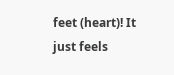feet (heart)! It just feels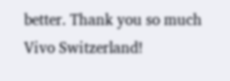better. Thank you so much Vivo Switzerland!